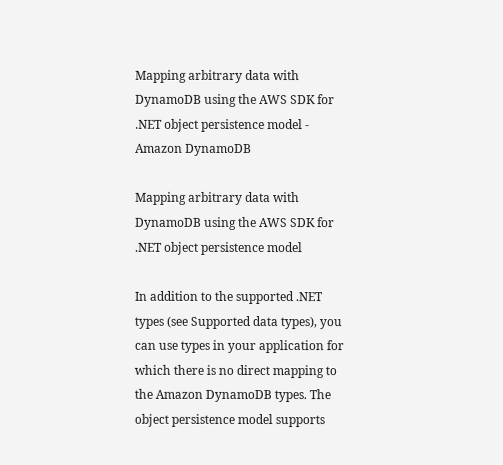Mapping arbitrary data with DynamoDB using the AWS SDK for .NET object persistence model - Amazon DynamoDB

Mapping arbitrary data with DynamoDB using the AWS SDK for .NET object persistence model

In addition to the supported .NET types (see Supported data types), you can use types in your application for which there is no direct mapping to the Amazon DynamoDB types. The object persistence model supports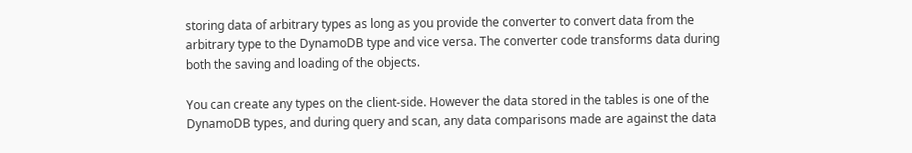storing data of arbitrary types as long as you provide the converter to convert data from the arbitrary type to the DynamoDB type and vice versa. The converter code transforms data during both the saving and loading of the objects.

You can create any types on the client-side. However the data stored in the tables is one of the DynamoDB types, and during query and scan, any data comparisons made are against the data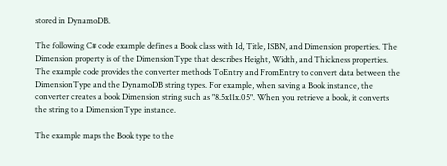stored in DynamoDB.

The following C# code example defines a Book class with Id, Title, ISBN, and Dimension properties. The Dimension property is of the DimensionType that describes Height, Width, and Thickness properties. The example code provides the converter methods ToEntry and FromEntry to convert data between the DimensionType and the DynamoDB string types. For example, when saving a Book instance, the converter creates a book Dimension string such as "8.5x11x.05". When you retrieve a book, it converts the string to a DimensionType instance.

The example maps the Book type to the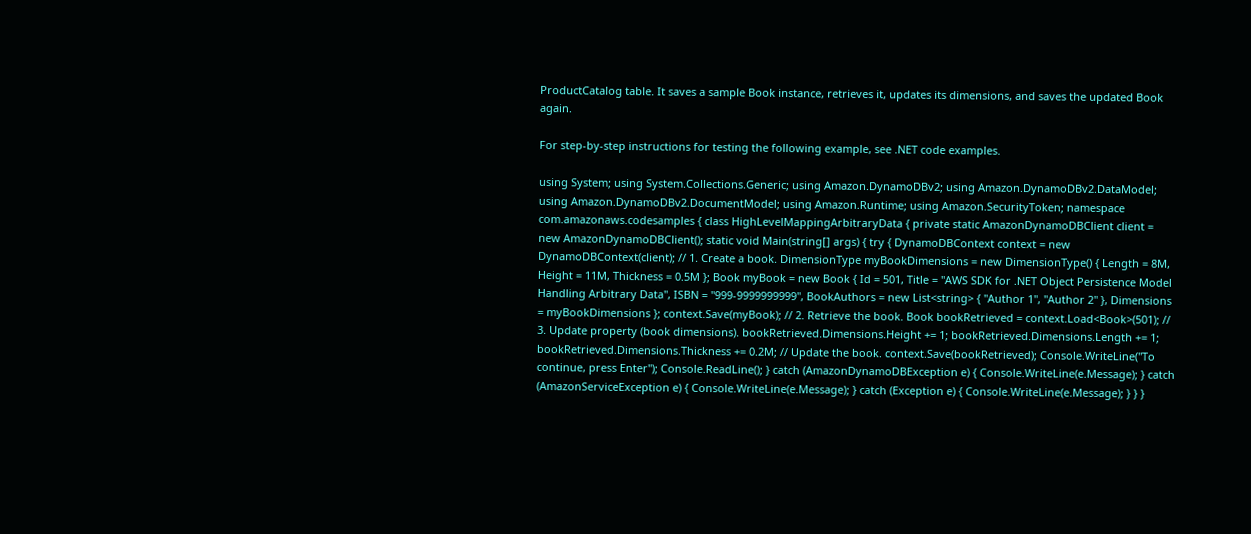ProductCatalog table. It saves a sample Book instance, retrieves it, updates its dimensions, and saves the updated Book again.

For step-by-step instructions for testing the following example, see .NET code examples.

using System; using System.Collections.Generic; using Amazon.DynamoDBv2; using Amazon.DynamoDBv2.DataModel; using Amazon.DynamoDBv2.DocumentModel; using Amazon.Runtime; using Amazon.SecurityToken; namespace com.amazonaws.codesamples { class HighLevelMappingArbitraryData { private static AmazonDynamoDBClient client = new AmazonDynamoDBClient(); static void Main(string[] args) { try { DynamoDBContext context = new DynamoDBContext(client); // 1. Create a book. DimensionType myBookDimensions = new DimensionType() { Length = 8M, Height = 11M, Thickness = 0.5M }; Book myBook = new Book { Id = 501, Title = "AWS SDK for .NET Object Persistence Model Handling Arbitrary Data", ISBN = "999-9999999999", BookAuthors = new List<string> { "Author 1", "Author 2" }, Dimensions = myBookDimensions }; context.Save(myBook); // 2. Retrieve the book. Book bookRetrieved = context.Load<Book>(501); // 3. Update property (book dimensions). bookRetrieved.Dimensions.Height += 1; bookRetrieved.Dimensions.Length += 1; bookRetrieved.Dimensions.Thickness += 0.2M; // Update the book. context.Save(bookRetrieved); Console.WriteLine("To continue, press Enter"); Console.ReadLine(); } catch (AmazonDynamoDBException e) { Console.WriteLine(e.Message); } catch (AmazonServiceException e) { Console.WriteLine(e.Message); } catch (Exception e) { Console.WriteLine(e.Message); } } }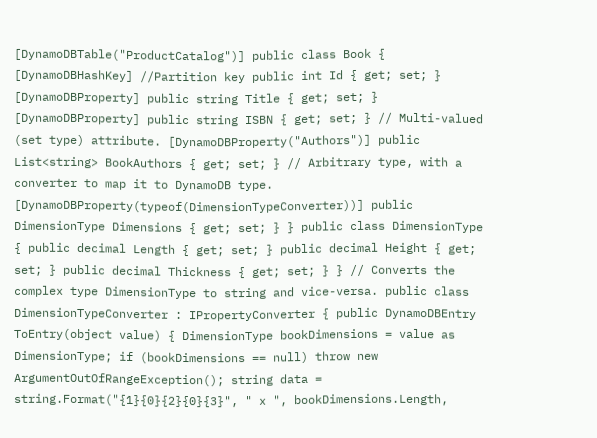[DynamoDBTable("ProductCatalog")] public class Book { [DynamoDBHashKey] //Partition key public int Id { get; set; } [DynamoDBProperty] public string Title { get; set; } [DynamoDBProperty] public string ISBN { get; set; } // Multi-valued (set type) attribute. [DynamoDBProperty("Authors")] public List<string> BookAuthors { get; set; } // Arbitrary type, with a converter to map it to DynamoDB type. [DynamoDBProperty(typeof(DimensionTypeConverter))] public DimensionType Dimensions { get; set; } } public class DimensionType { public decimal Length { get; set; } public decimal Height { get; set; } public decimal Thickness { get; set; } } // Converts the complex type DimensionType to string and vice-versa. public class DimensionTypeConverter : IPropertyConverter { public DynamoDBEntry ToEntry(object value) { DimensionType bookDimensions = value as DimensionType; if (bookDimensions == null) throw new ArgumentOutOfRangeException(); string data = string.Format("{1}{0}{2}{0}{3}", " x ", bookDimensions.Length,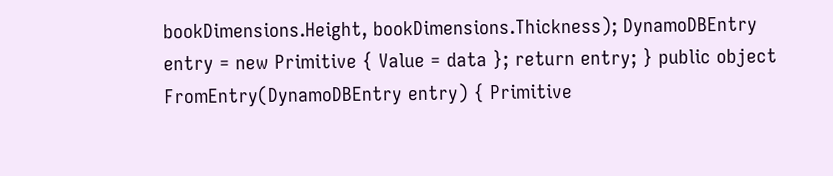bookDimensions.Height, bookDimensions.Thickness); DynamoDBEntry entry = new Primitive { Value = data }; return entry; } public object FromEntry(DynamoDBEntry entry) { Primitive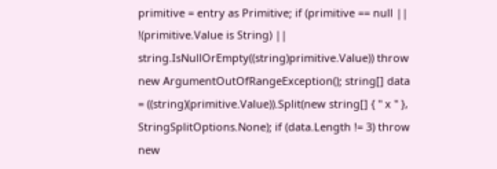primitive = entry as Primitive; if (primitive == null || !(primitive.Value is String) || string.IsNullOrEmpty((string)primitive.Value)) throw new ArgumentOutOfRangeException(); string[] data = ((string)(primitive.Value)).Split(new string[] { " x " }, StringSplitOptions.None); if (data.Length != 3) throw new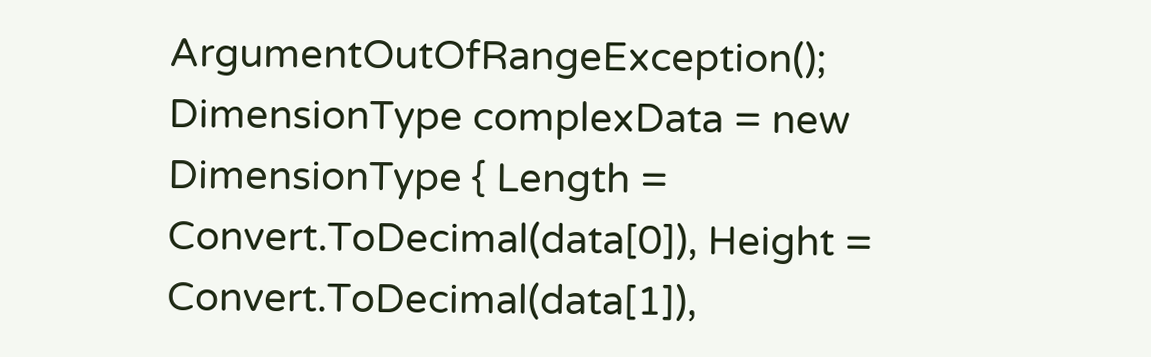ArgumentOutOfRangeException(); DimensionType complexData = new DimensionType { Length = Convert.ToDecimal(data[0]), Height = Convert.ToDecimal(data[1]),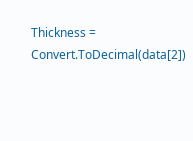Thickness = Convert.ToDecimal(data[2])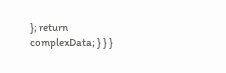}; return complexData; } } }